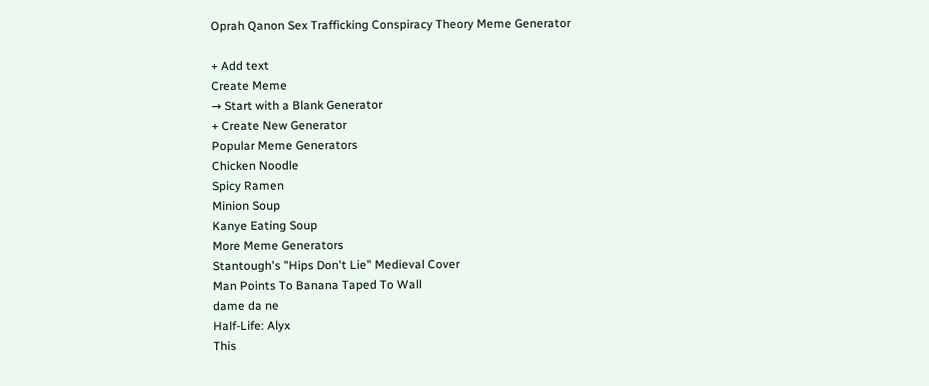Oprah Qanon Sex Trafficking Conspiracy Theory Meme Generator

+ Add text
Create Meme
→ Start with a Blank Generator
+ Create New Generator
Popular Meme Generators
Chicken Noodle
Spicy Ramen
Minion Soup
Kanye Eating Soup
More Meme Generators
Stantough's "Hips Don't Lie" Medieval Cover
Man Points To Banana Taped To Wall
dame da ne
Half-Life: Alyx
This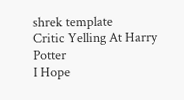shrek template
Critic Yelling At Harry Potter
I Hope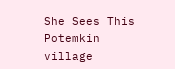She Sees This
Potemkin village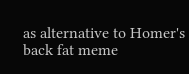as alternative to Homer's back fat meme